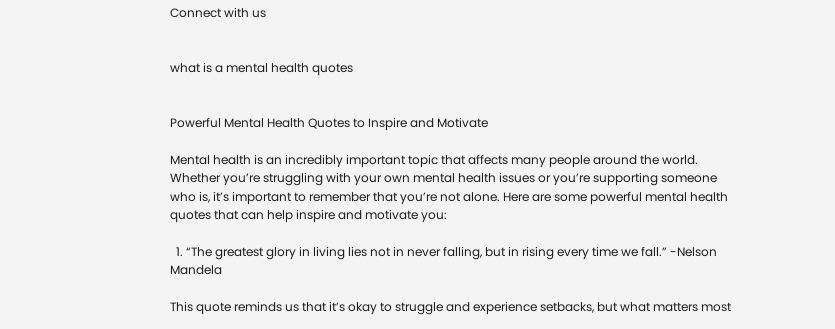Connect with us


what is a mental health quotes


Powerful Mental Health Quotes to Inspire and Motivate

Mental health is an incredibly important topic that affects many people around the world. Whether you’re struggling with your own mental health issues or you’re supporting someone who is, it’s important to remember that you’re not alone. Here are some powerful mental health quotes that can help inspire and motivate you:

  1. “The greatest glory in living lies not in never falling, but in rising every time we fall.” -Nelson Mandela

This quote reminds us that it’s okay to struggle and experience setbacks, but what matters most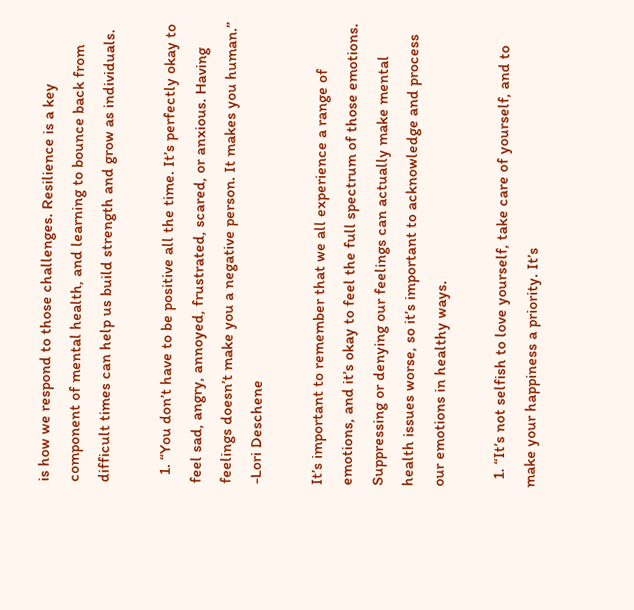is how we respond to those challenges. Resilience is a key component of mental health, and learning to bounce back from difficult times can help us build strength and grow as individuals.

  1. “You don’t have to be positive all the time. It’s perfectly okay to feel sad, angry, annoyed, frustrated, scared, or anxious. Having feelings doesn’t make you a negative person. It makes you human.” -Lori Deschene

It’s important to remember that we all experience a range of emotions, and it’s okay to feel the full spectrum of those emotions. Suppressing or denying our feelings can actually make mental health issues worse, so it’s important to acknowledge and process our emotions in healthy ways.

  1. “It’s not selfish to love yourself, take care of yourself, and to make your happiness a priority. It’s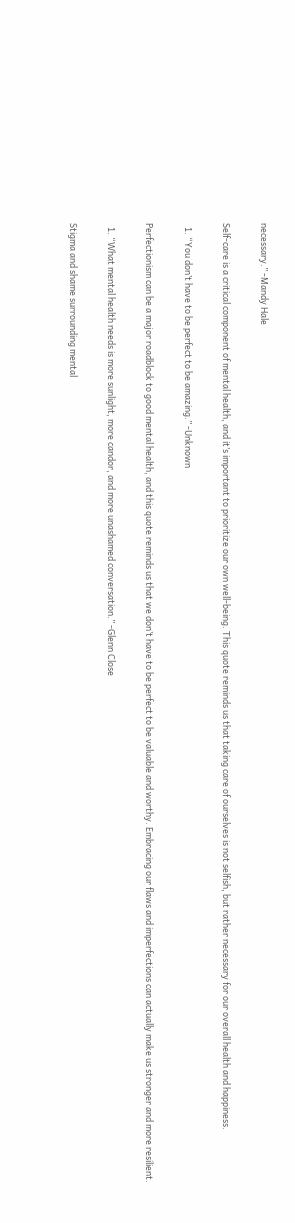necessary.” -Mandy Hale

Self-care is a critical component of mental health, and it’s important to prioritize our own well-being. This quote reminds us that taking care of ourselves is not selfish, but rather necessary for our overall health and happiness.

  1. “You don’t have to be perfect to be amazing.” -Unknown

Perfectionism can be a major roadblock to good mental health, and this quote reminds us that we don’t have to be perfect to be valuable and worthy. Embracing our flaws and imperfections can actually make us stronger and more resilient.

  1. “What mental health needs is more sunlight, more candor, and more unashamed conversation.” -Glenn Close

Stigma and shame surrounding mental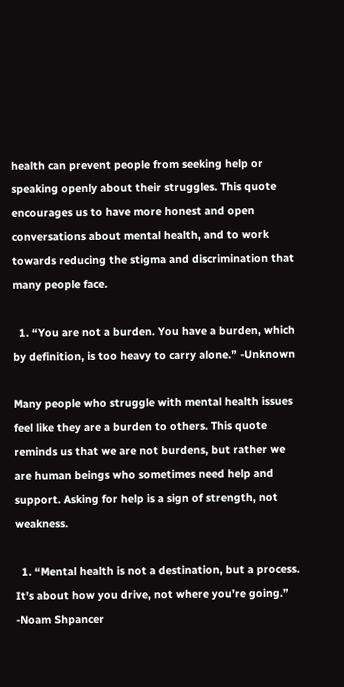health can prevent people from seeking help or speaking openly about their struggles. This quote encourages us to have more honest and open conversations about mental health, and to work towards reducing the stigma and discrimination that many people face.

  1. “You are not a burden. You have a burden, which by definition, is too heavy to carry alone.” -Unknown

Many people who struggle with mental health issues feel like they are a burden to others. This quote reminds us that we are not burdens, but rather we are human beings who sometimes need help and support. Asking for help is a sign of strength, not weakness.

  1. “Mental health is not a destination, but a process. It’s about how you drive, not where you’re going.” -Noam Shpancer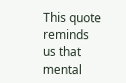This quote reminds us that mental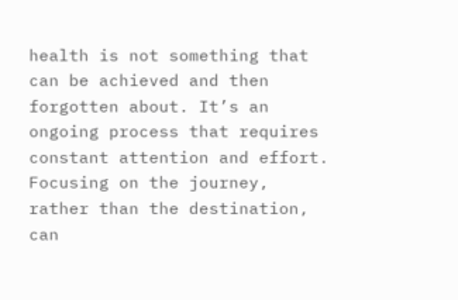health is not something that can be achieved and then forgotten about. It’s an ongoing process that requires constant attention and effort. Focusing on the journey, rather than the destination, can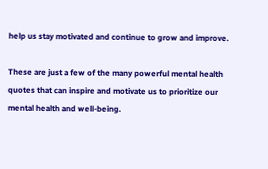help us stay motivated and continue to grow and improve.

These are just a few of the many powerful mental health quotes that can inspire and motivate us to prioritize our mental health and well-being.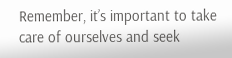Remember, it’s important to take care of ourselves and seek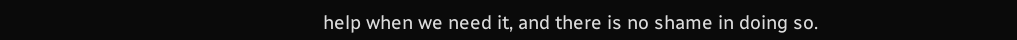help when we need it, and there is no shame in doing so.